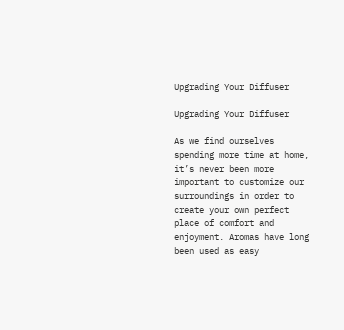Upgrading Your Diffuser

Upgrading Your Diffuser

As we find ourselves spending more time at home, it’s never been more important to customize our surroundings in order to create your own perfect place of comfort and enjoyment. Aromas have long been used as easy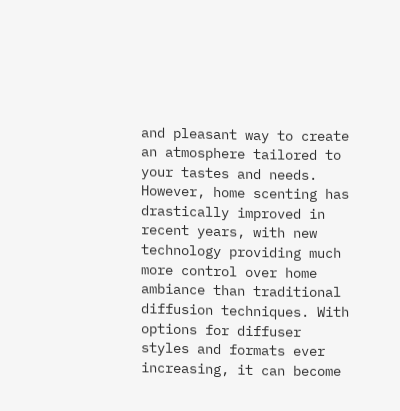and pleasant way to create an atmosphere tailored to your tastes and needs. However, home scenting has drastically improved in recent years, with new technology providing much more control over home ambiance than traditional diffusion techniques. With options for diffuser styles and formats ever increasing, it can become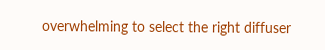overwhelming to select the right diffuser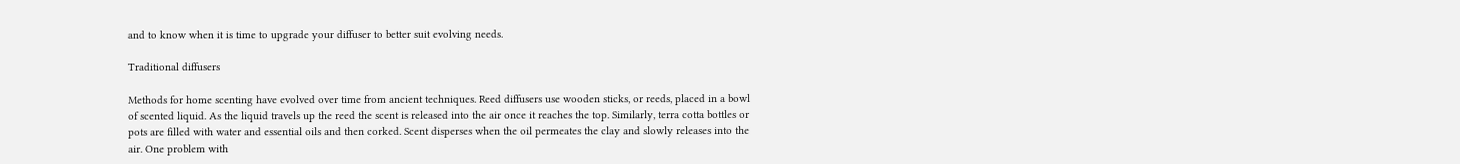and to know when it is time to upgrade your diffuser to better suit evolving needs.

Traditional diffusers

Methods for home scenting have evolved over time from ancient techniques. Reed diffusers use wooden sticks, or reeds, placed in a bowl of scented liquid. As the liquid travels up the reed the scent is released into the air once it reaches the top. Similarly, terra cotta bottles or pots are filled with water and essential oils and then corked. Scent disperses when the oil permeates the clay and slowly releases into the air. One problem with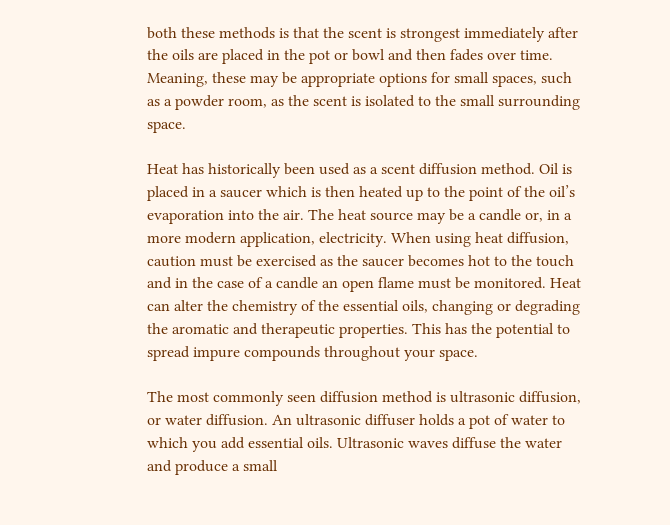both these methods is that the scent is strongest immediately after the oils are placed in the pot or bowl and then fades over time. Meaning, these may be appropriate options for small spaces, such as a powder room, as the scent is isolated to the small surrounding space.

Heat has historically been used as a scent diffusion method. Oil is placed in a saucer which is then heated up to the point of the oil’s evaporation into the air. The heat source may be a candle or, in a more modern application, electricity. When using heat diffusion, caution must be exercised as the saucer becomes hot to the touch and in the case of a candle an open flame must be monitored. Heat can alter the chemistry of the essential oils, changing or degrading the aromatic and therapeutic properties. This has the potential to spread impure compounds throughout your space.

The most commonly seen diffusion method is ultrasonic diffusion, or water diffusion. An ultrasonic diffuser holds a pot of water to which you add essential oils. Ultrasonic waves diffuse the water and produce a small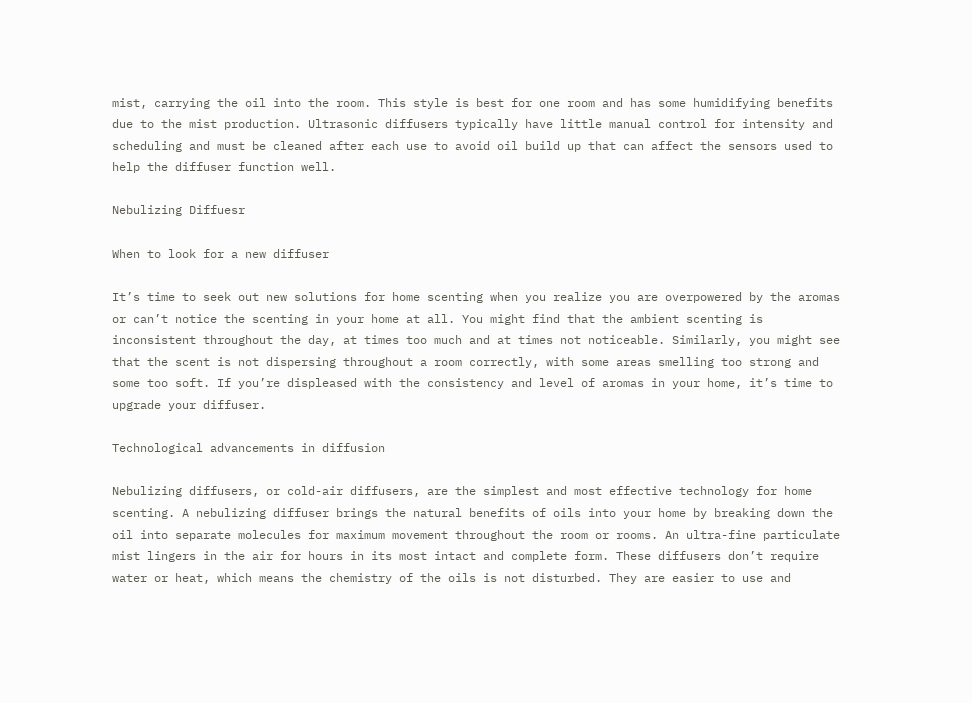mist, carrying the oil into the room. This style is best for one room and has some humidifying benefits due to the mist production. Ultrasonic diffusers typically have little manual control for intensity and scheduling and must be cleaned after each use to avoid oil build up that can affect the sensors used to help the diffuser function well.

Nebulizing Diffuesr

When to look for a new diffuser

It’s time to seek out new solutions for home scenting when you realize you are overpowered by the aromas or can’t notice the scenting in your home at all. You might find that the ambient scenting is inconsistent throughout the day, at times too much and at times not noticeable. Similarly, you might see that the scent is not dispersing throughout a room correctly, with some areas smelling too strong and some too soft. If you’re displeased with the consistency and level of aromas in your home, it’s time to upgrade your diffuser.

Technological advancements in diffusion

Nebulizing diffusers, or cold-air diffusers, are the simplest and most effective technology for home scenting. A nebulizing diffuser brings the natural benefits of oils into your home by breaking down the oil into separate molecules for maximum movement throughout the room or rooms. An ultra-fine particulate mist lingers in the air for hours in its most intact and complete form. These diffusers don’t require water or heat, which means the chemistry of the oils is not disturbed. They are easier to use and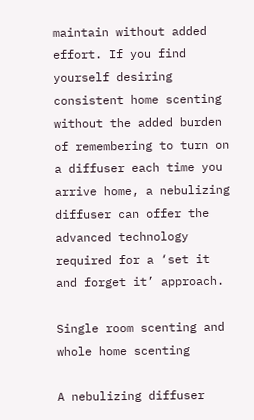maintain without added effort. If you find yourself desiring consistent home scenting without the added burden of remembering to turn on a diffuser each time you arrive home, a nebulizing diffuser can offer the advanced technology required for a ‘set it and forget it’ approach.

Single room scenting and whole home scenting

A nebulizing diffuser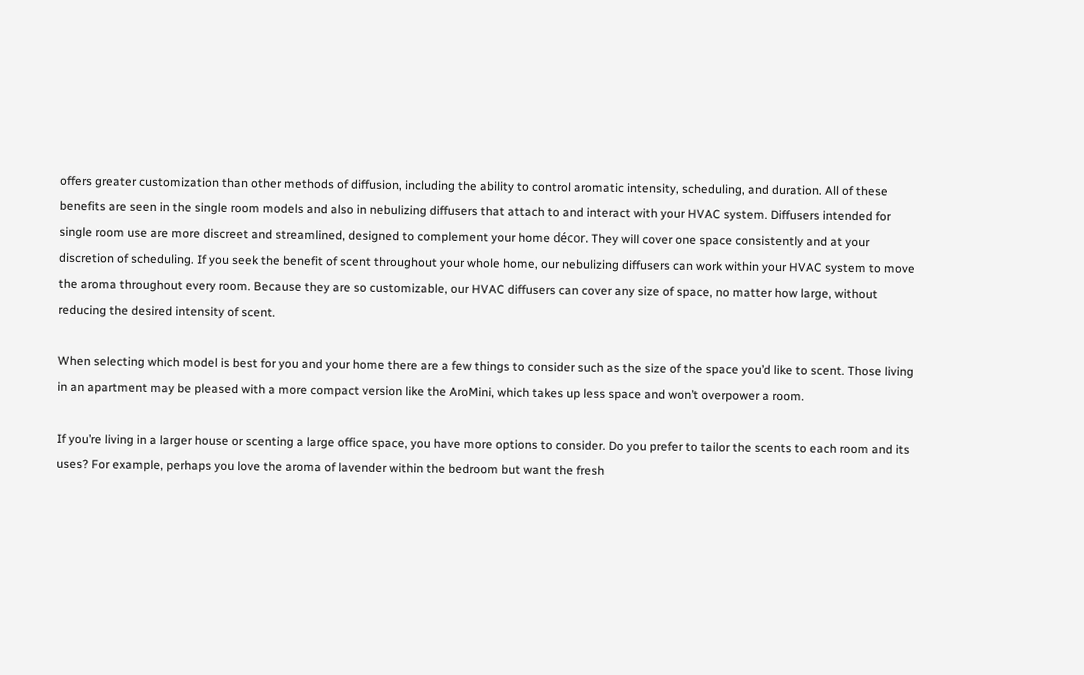offers greater customization than other methods of diffusion, including the ability to control aromatic intensity, scheduling, and duration. All of these benefits are seen in the single room models and also in nebulizing diffusers that attach to and interact with your HVAC system. Diffusers intended for single room use are more discreet and streamlined, designed to complement your home décor. They will cover one space consistently and at your discretion of scheduling. If you seek the benefit of scent throughout your whole home, our nebulizing diffusers can work within your HVAC system to move the aroma throughout every room. Because they are so customizable, our HVAC diffusers can cover any size of space, no matter how large, without reducing the desired intensity of scent.

When selecting which model is best for you and your home there are a few things to consider such as the size of the space you’d like to scent. Those living in an apartment may be pleased with a more compact version like the AroMini, which takes up less space and won’t overpower a room.

If you’re living in a larger house or scenting a large office space, you have more options to consider. Do you prefer to tailor the scents to each room and its uses? For example, perhaps you love the aroma of lavender within the bedroom but want the fresh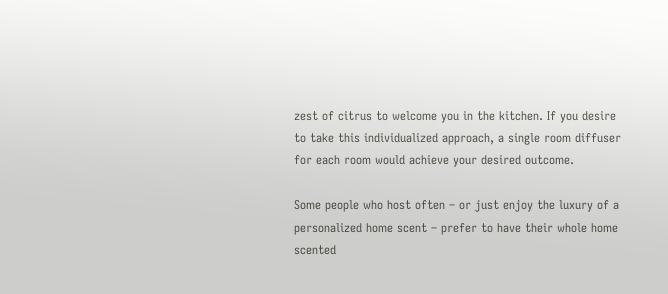zest of citrus to welcome you in the kitchen. If you desire to take this individualized approach, a single room diffuser for each room would achieve your desired outcome.

Some people who host often – or just enjoy the luxury of a personalized home scent – prefer to have their whole home scented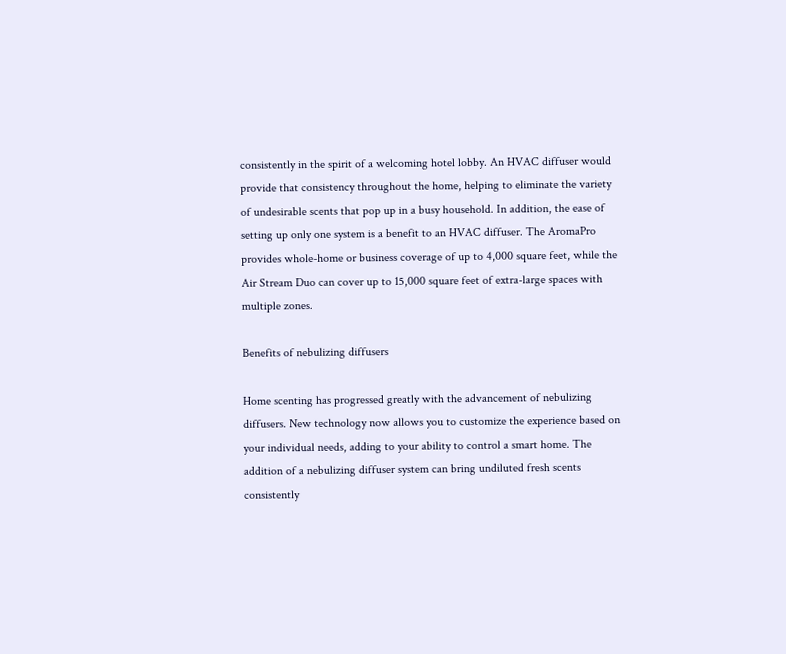consistently in the spirit of a welcoming hotel lobby. An HVAC diffuser would provide that consistency throughout the home, helping to eliminate the variety of undesirable scents that pop up in a busy household. In addition, the ease of setting up only one system is a benefit to an HVAC diffuser. The AromaPro provides whole-home or business coverage of up to 4,000 square feet, while the Air Stream Duo can cover up to 15,000 square feet of extra-large spaces with multiple zones.

Benefits of nebulizing diffusers

Home scenting has progressed greatly with the advancement of nebulizing diffusers. New technology now allows you to customize the experience based on your individual needs, adding to your ability to control a smart home. The addition of a nebulizing diffuser system can bring undiluted fresh scents consistently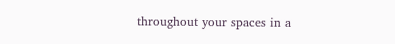throughout your spaces in a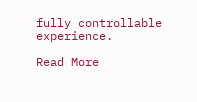fully controllable experience.

Read More